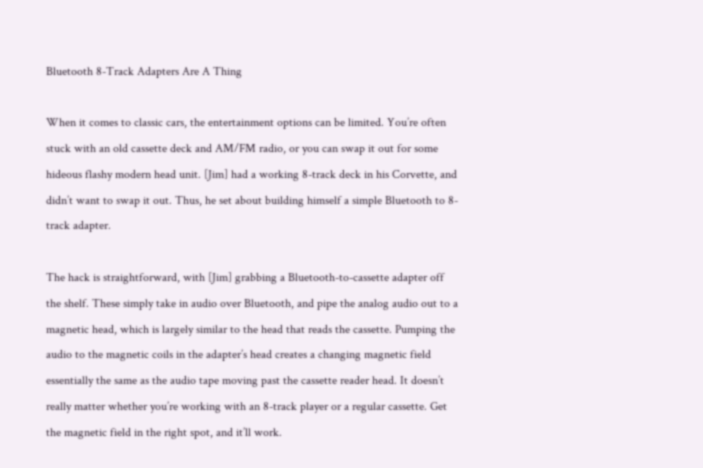Bluetooth 8-Track Adapters Are A Thing

When it comes to classic cars, the entertainment options can be limited. You’re often stuck with an old cassette deck and AM/FM radio, or you can swap it out for some hideous flashy modern head unit. [Jim] had a working 8-track deck in his Corvette, and didn’t want to swap it out. Thus, he set about building himself a simple Bluetooth to 8-track adapter.

The hack is straightforward, with [Jim] grabbing a Bluetooth-to-cassette adapter off the shelf. These simply take in audio over Bluetooth, and pipe the analog audio out to a magnetic head, which is largely similar to the head that reads the cassette. Pumping the audio to the magnetic coils in the adapter’s head creates a changing magnetic field essentially the same as the audio tape moving past the cassette reader head. It doesn’t really matter whether you’re working with an 8-track player or a regular cassette. Get the magnetic field in the right spot, and it’ll work.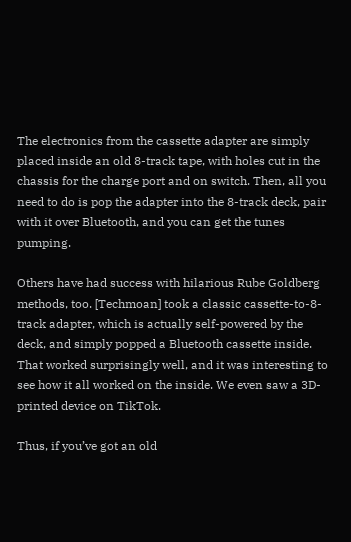The electronics from the cassette adapter are simply placed inside an old 8-track tape, with holes cut in the chassis for the charge port and on switch. Then, all you need to do is pop the adapter into the 8-track deck, pair with it over Bluetooth, and you can get the tunes pumping.

Others have had success with hilarious Rube Goldberg methods, too. [Techmoan] took a classic cassette-to-8-track adapter, which is actually self-powered by the deck, and simply popped a Bluetooth cassette inside. That worked surprisingly well, and it was interesting to see how it all worked on the inside. We even saw a 3D-printed device on TikTok.

Thus, if you’ve got an old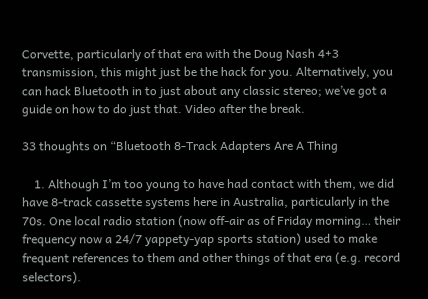Corvette, particularly of that era with the Doug Nash 4+3 transmission, this might just be the hack for you. Alternatively, you can hack Bluetooth in to just about any classic stereo; we’ve got a guide on how to do just that. Video after the break.

33 thoughts on “Bluetooth 8-Track Adapters Are A Thing

    1. Although I’m too young to have had contact with them, we did have 8-track cassette systems here in Australia, particularly in the 70s. One local radio station (now off-air as of Friday morning… their frequency now a 24/7 yappety-yap sports station) used to make frequent references to them and other things of that era (e.g. record selectors).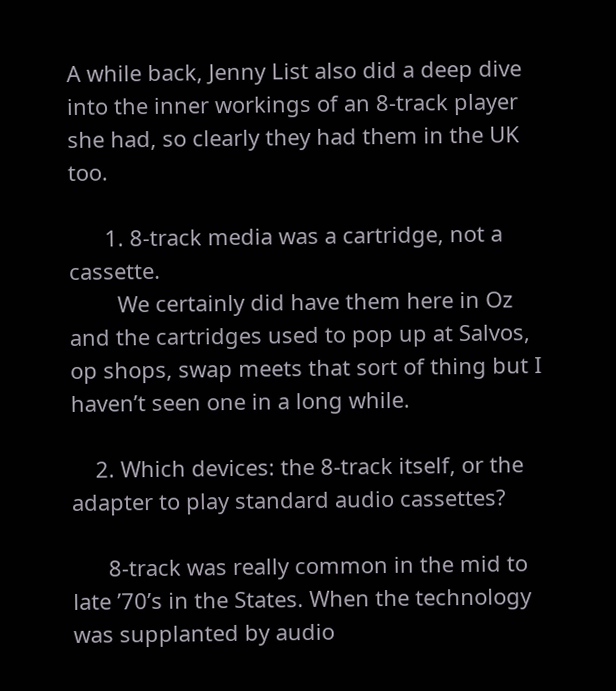A while back, Jenny List also did a deep dive into the inner workings of an 8-track player she had, so clearly they had them in the UK too.

      1. 8-track media was a cartridge, not a cassette.
        We certainly did have them here in Oz and the cartridges used to pop up at Salvos, op shops, swap meets that sort of thing but I haven’t seen one in a long while.

    2. Which devices: the 8-track itself, or the adapter to play standard audio cassettes?

      8-track was really common in the mid to late ’70’s in the States. When the technology was supplanted by audio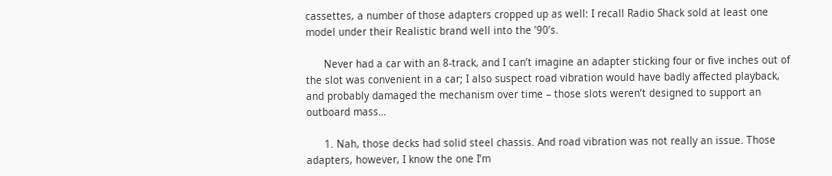cassettes, a number of those adapters cropped up as well: I recall Radio Shack sold at least one model under their Realistic brand well into the ’90’s.

      Never had a car with an 8-track, and I can’t imagine an adapter sticking four or five inches out of the slot was convenient in a car; I also suspect road vibration would have badly affected playback, and probably damaged the mechanism over time – those slots weren’t designed to support an outboard mass…

      1. Nah, those decks had solid steel chassis. And road vibration was not really an issue. Those adapters, however, I know the one I’m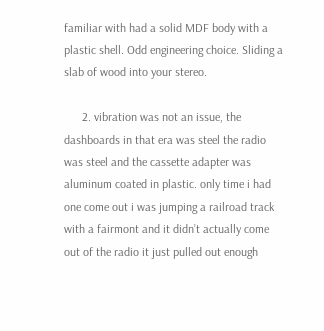familiar with had a solid MDF body with a plastic shell. Odd engineering choice. Sliding a slab of wood into your stereo.

      2. vibration was not an issue, the dashboards in that era was steel the radio was steel and the cassette adapter was aluminum coated in plastic. only time i had one come out i was jumping a railroad track with a fairmont and it didn’t actually come out of the radio it just pulled out enough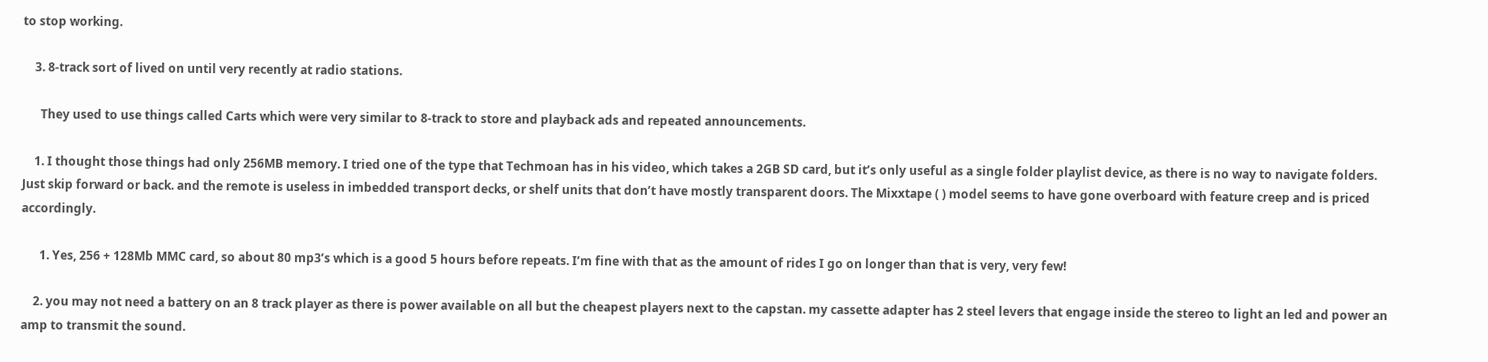to stop working.

    3. 8-track sort of lived on until very recently at radio stations.

      They used to use things called Carts which were very similar to 8-track to store and playback ads and repeated announcements.

    1. I thought those things had only 256MB memory. I tried one of the type that Techmoan has in his video, which takes a 2GB SD card, but it’s only useful as a single folder playlist device, as there is no way to navigate folders. Just skip forward or back. and the remote is useless in imbedded transport decks, or shelf units that don’t have mostly transparent doors. The Mixxtape ( ) model seems to have gone overboard with feature creep and is priced accordingly.

      1. Yes, 256 + 128Mb MMC card, so about 80 mp3’s which is a good 5 hours before repeats. I’m fine with that as the amount of rides I go on longer than that is very, very few!

    2. you may not need a battery on an 8 track player as there is power available on all but the cheapest players next to the capstan. my cassette adapter has 2 steel levers that engage inside the stereo to light an led and power an amp to transmit the sound.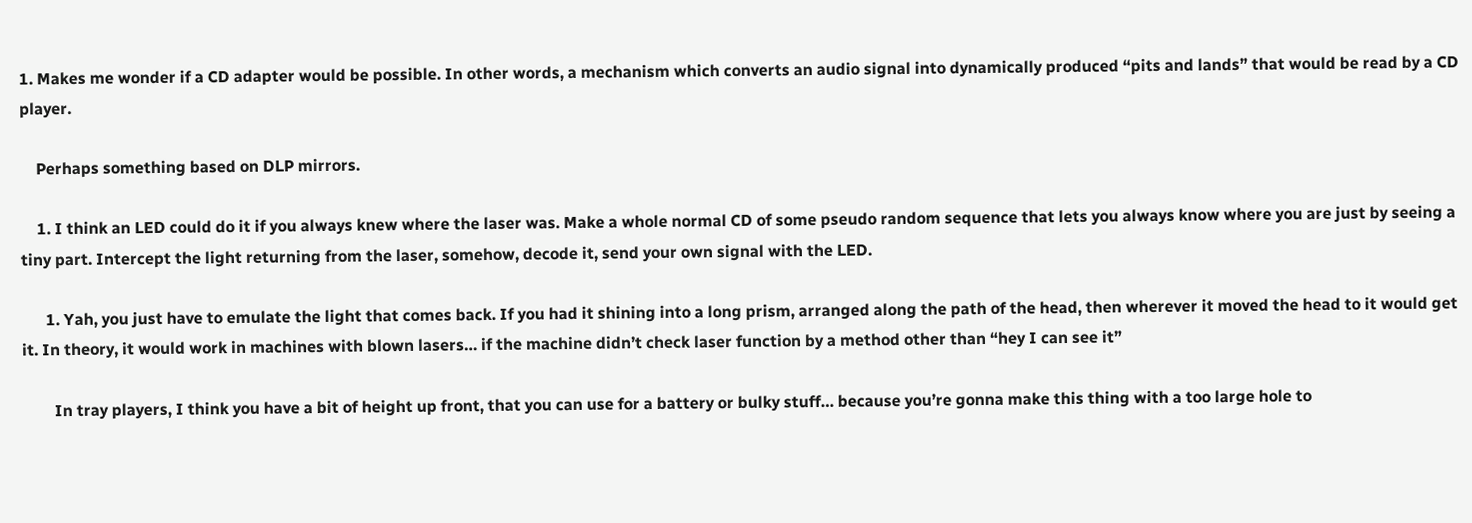1. Makes me wonder if a CD adapter would be possible. In other words, a mechanism which converts an audio signal into dynamically produced “pits and lands” that would be read by a CD player.

    Perhaps something based on DLP mirrors.

    1. I think an LED could do it if you always knew where the laser was. Make a whole normal CD of some pseudo random sequence that lets you always know where you are just by seeing a tiny part. Intercept the light returning from the laser, somehow, decode it, send your own signal with the LED.

      1. Yah, you just have to emulate the light that comes back. If you had it shining into a long prism, arranged along the path of the head, then wherever it moved the head to it would get it. In theory, it would work in machines with blown lasers… if the machine didn’t check laser function by a method other than “hey I can see it”

        In tray players, I think you have a bit of height up front, that you can use for a battery or bulky stuff… because you’re gonna make this thing with a too large hole to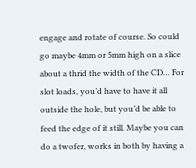engage and rotate of course. So could go maybe 4mm or 5mm high on a slice about a thrid the width of the CD… For slot loads, you’d have to have it all outside the hole, but you’d be able to feed the edge of it still. Maybe you can do a twofer, works in both by having a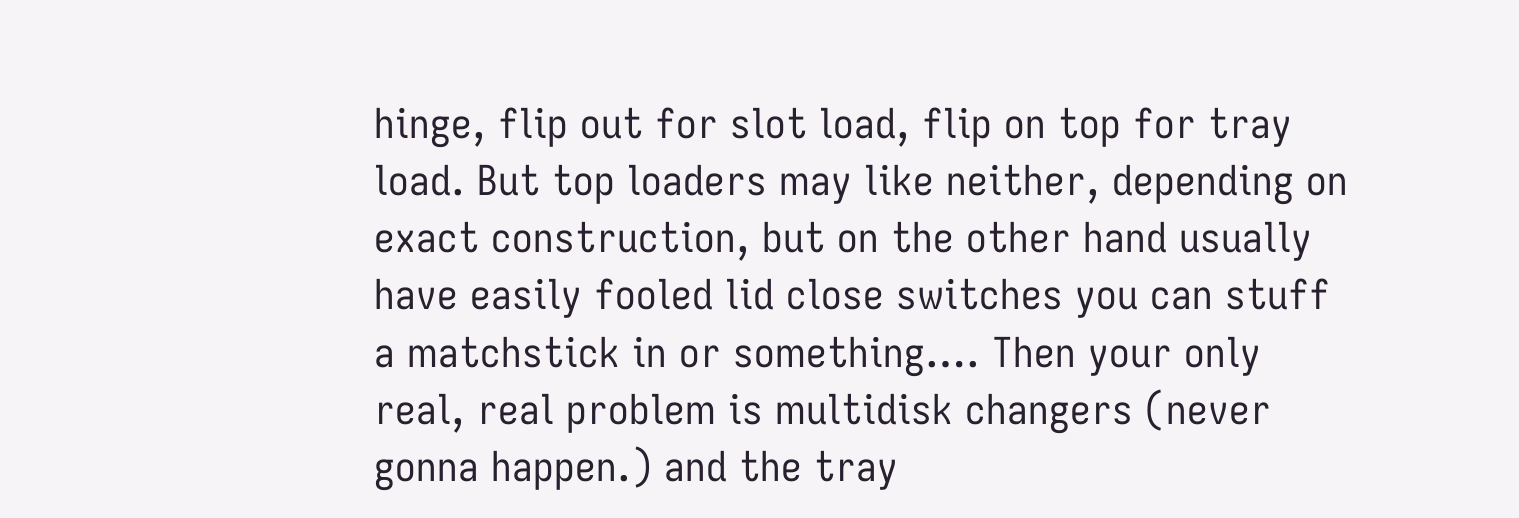hinge, flip out for slot load, flip on top for tray load. But top loaders may like neither, depending on exact construction, but on the other hand usually have easily fooled lid close switches you can stuff a matchstick in or something…. Then your only real, real problem is multidisk changers (never gonna happen.) and the tray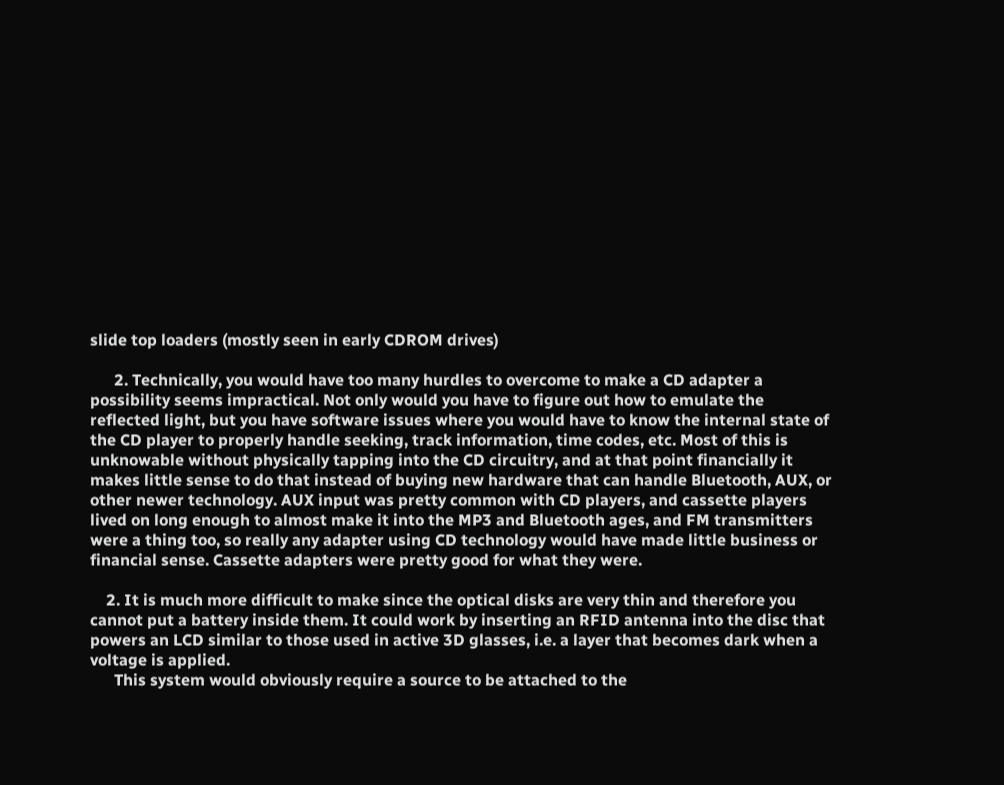slide top loaders (mostly seen in early CDROM drives)

      2. Technically, you would have too many hurdles to overcome to make a CD adapter a possibility seems impractical. Not only would you have to figure out how to emulate the reflected light, but you have software issues where you would have to know the internal state of the CD player to properly handle seeking, track information, time codes, etc. Most of this is unknowable without physically tapping into the CD circuitry, and at that point financially it makes little sense to do that instead of buying new hardware that can handle Bluetooth, AUX, or other newer technology. AUX input was pretty common with CD players, and cassette players lived on long enough to almost make it into the MP3 and Bluetooth ages, and FM transmitters were a thing too, so really any adapter using CD technology would have made little business or financial sense. Cassette adapters were pretty good for what they were.

    2. It is much more difficult to make since the optical disks are very thin and therefore you cannot put a battery inside them. It could work by inserting an RFID antenna into the disc that powers an LCD similar to those used in active 3D glasses, i.e. a layer that becomes dark when a voltage is applied.
      This system would obviously require a source to be attached to the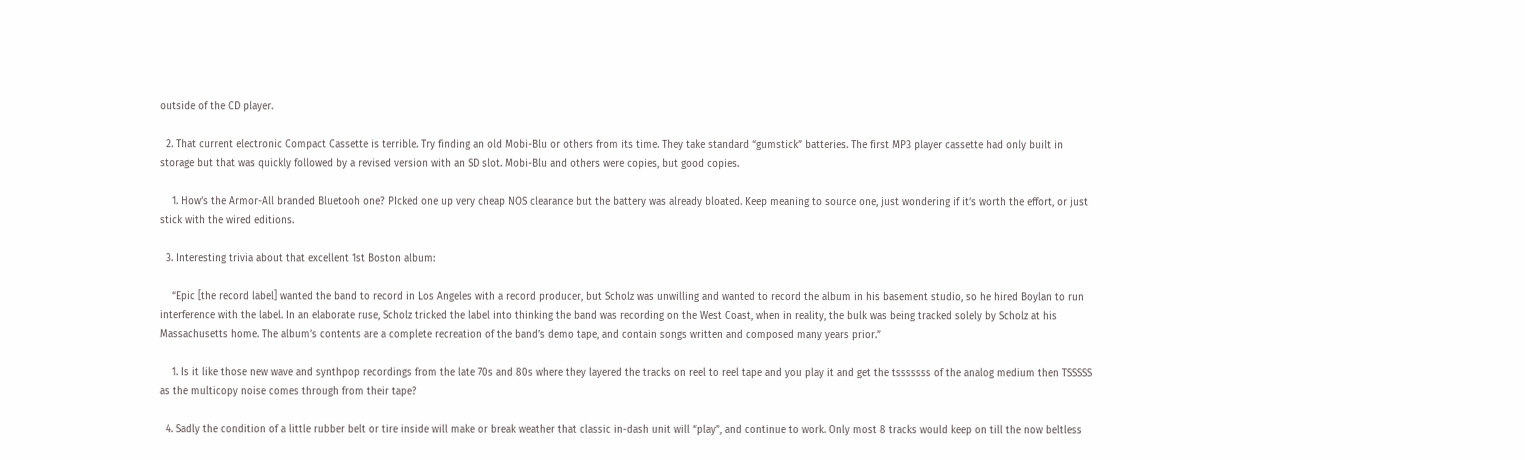outside of the CD player.

  2. That current electronic Compact Cassette is terrible. Try finding an old Mobi-Blu or others from its time. They take standard “gumstick” batteries. The first MP3 player cassette had only built in storage but that was quickly followed by a revised version with an SD slot. Mobi-Blu and others were copies, but good copies.

    1. How’s the Armor-All branded Bluetooh one? PIcked one up very cheap NOS clearance but the battery was already bloated. Keep meaning to source one, just wondering if it’s worth the effort, or just stick with the wired editions.

  3. Interesting trivia about that excellent 1st Boston album:

    “Epic [the record label] wanted the band to record in Los Angeles with a record producer, but Scholz was unwilling and wanted to record the album in his basement studio, so he hired Boylan to run interference with the label. In an elaborate ruse, Scholz tricked the label into thinking the band was recording on the West Coast, when in reality, the bulk was being tracked solely by Scholz at his Massachusetts home. The album’s contents are a complete recreation of the band’s demo tape, and contain songs written and composed many years prior.”

    1. Is it like those new wave and synthpop recordings from the late 70s and 80s where they layered the tracks on reel to reel tape and you play it and get the tsssssss of the analog medium then TSSSSS as the multicopy noise comes through from their tape?

  4. Sadly the condition of a little rubber belt or tire inside will make or break weather that classic in-dash unit will “play”, and continue to work. Only most 8 tracks would keep on till the now beltless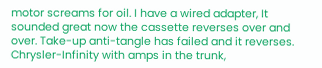motor screams for oil. I have a wired adapter, It sounded great now the cassette reverses over and over. Take-up anti-tangle has failed and it reverses. Chrysler-Infinity with amps in the trunk,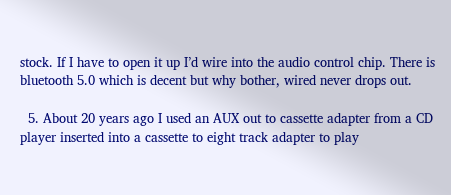stock. If I have to open it up I’d wire into the audio control chip. There is bluetooth 5.0 which is decent but why bother, wired never drops out.

  5. About 20 years ago I used an AUX out to cassette adapter from a CD player inserted into a cassette to eight track adapter to play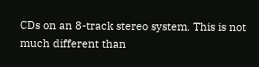CDs on an 8-track stereo system. This is not much different than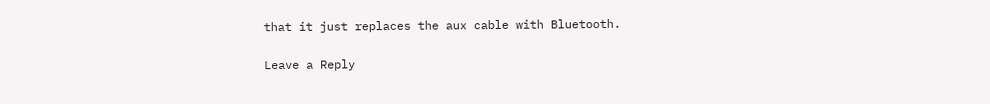that it just replaces the aux cable with Bluetooth.

Leave a Reply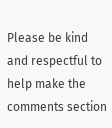Please be kind and respectful to help make the comments section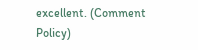excellent. (Comment Policy)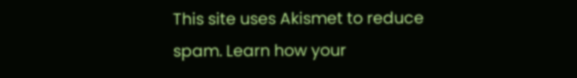This site uses Akismet to reduce spam. Learn how your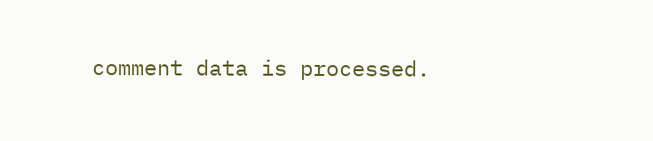comment data is processed.